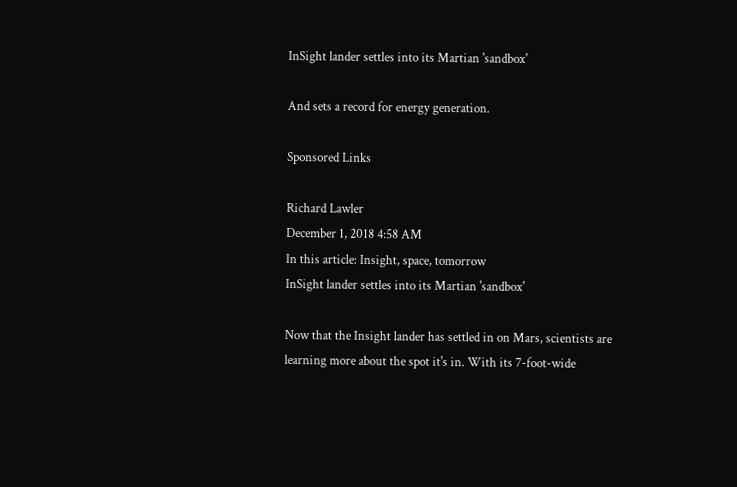InSight lander settles into its Martian 'sandbox'

And sets a record for energy generation.

Sponsored Links

Richard Lawler
December 1, 2018 4:58 AM
In this article: Insight, space, tomorrow
InSight lander settles into its Martian 'sandbox'

Now that the Insight lander has settled in on Mars, scientists are learning more about the spot it's in. With its 7-foot-wide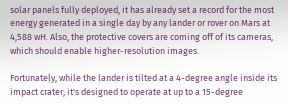solar panels fully deployed, it has already set a record for the most energy generated in a single day by any lander or rover on Mars at 4,588 wH. Also, the protective covers are coming off of its cameras, which should enable higher-resolution images.

Fortunately, while the lander is tilted at a 4-degree angle inside its impact crater, it's designed to operate at up to a 15-degree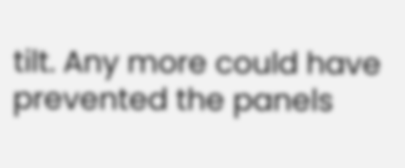tilt. Any more could have prevented the panels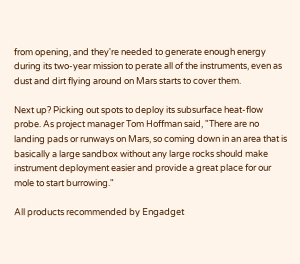from opening, and they're needed to generate enough energy during its two-year mission to perate all of the instruments, even as dust and dirt flying around on Mars starts to cover them.

Next up? Picking out spots to deploy its subsurface heat-flow probe. As project manager Tom Hoffman said, "There are no landing pads or runways on Mars, so coming down in an area that is basically a large sandbox without any large rocks should make instrument deployment easier and provide a great place for our mole to start burrowing."

All products recommended by Engadget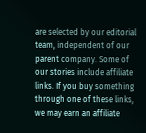are selected by our editorial team, independent of our parent company. Some of our stories include affiliate links. If you buy something through one of these links, we may earn an affiliate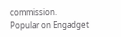commission.
Popular on Engadget